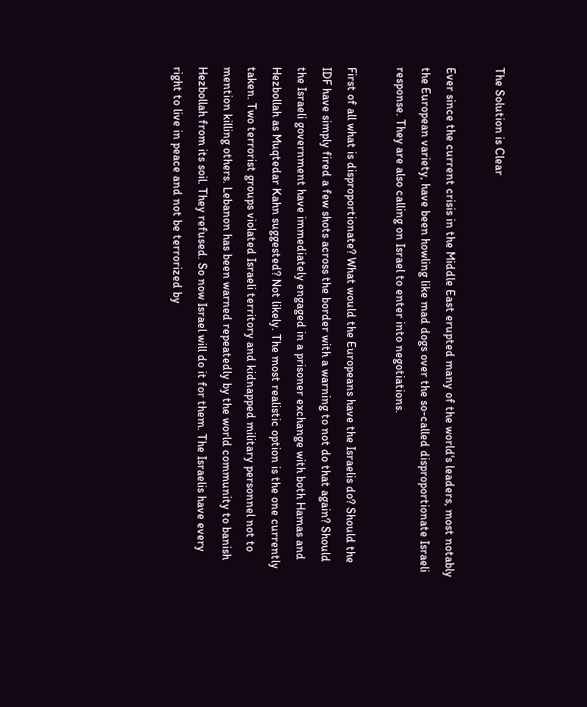The Solution is Clear

Ever since the current crisis in the Middle East erupted many of the world's leaders, most notably the European variety, have been howling like mad dogs over the so-called disproportionate Israeli response. They are also calling on Israel to enter into negotiations.

First of all what is disproportionate? What would the Europeans have the Israelis do? Should the IDF have simply fired a few shots across the border with a warning to not do that again? Should the Israeli government have immediately engaged in a prisoner exchange with both Hamas and Hezbollah as Muqtedar Kahn suggested? Not likely. The most realistic option is the one currently taken. Two terrorist groups violated Israeli territory and kidnapped military personnel not to mention killing others. Lebanon has been warned repeatedly by the world community to banish Hezbollah from its soil. They refused. So now Israel will do it for them. The Israelis have every right to live in peace and not be terrorized by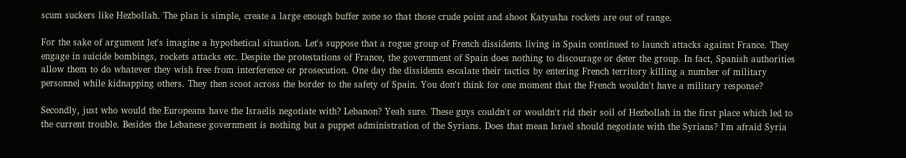scum suckers like Hezbollah. The plan is simple, create a large enough buffer zone so that those crude point and shoot Katyusha rockets are out of range.

For the sake of argument let's imagine a hypothetical situation. Let's suppose that a rogue group of French dissidents living in Spain continued to launch attacks against France. They engage in suicide bombings, rockets attacks etc. Despite the protestations of France, the government of Spain does nothing to discourage or deter the group. In fact, Spanish authorities allow them to do whatever they wish free from interference or prosecution. One day the dissidents escalate their tactics by entering French territory killing a number of military personnel while kidnapping others. They then scoot across the border to the safety of Spain. You don't think for one moment that the French wouldn't have a military response?

Secondly, just who would the Europeans have the Israelis negotiate with? Lebanon? Yeah sure. These guys couldn't or wouldn't rid their soil of Hezbollah in the first place which led to the current trouble. Besides the Lebanese government is nothing but a puppet administration of the Syrians. Does that mean Israel should negotiate with the Syrians? I'm afraid Syria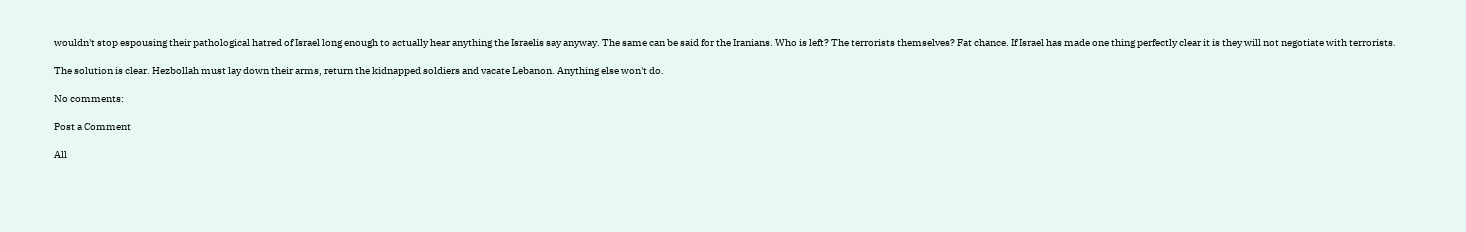wouldn't stop espousing their pathological hatred of Israel long enough to actually hear anything the Israelis say anyway. The same can be said for the Iranians. Who is left? The terrorists themselves? Fat chance. If Israel has made one thing perfectly clear it is they will not negotiate with terrorists.

The solution is clear. Hezbollah must lay down their arms, return the kidnapped soldiers and vacate Lebanon. Anything else won't do.

No comments:

Post a Comment

All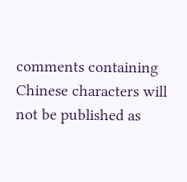comments containing Chinese characters will not be published as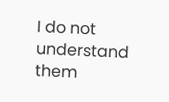I do not understand them